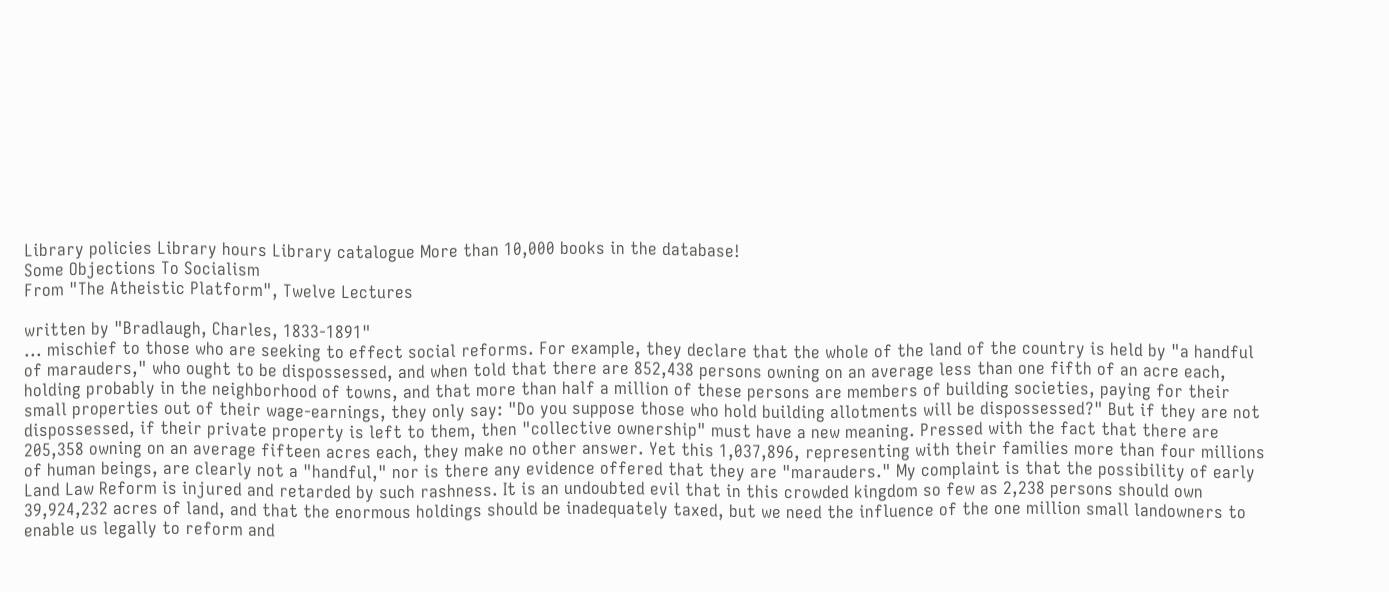Library policies Library hours Library catalogue More than 10,000 books in the database!
Some Objections To Socialism
From "The Atheistic Platform", Twelve Lectures

written by "Bradlaugh, Charles, 1833-1891"
... mischief to those who are seeking to effect social reforms. For example, they declare that the whole of the land of the country is held by "a handful of marauders," who ought to be dispossessed, and when told that there are 852,438 persons owning on an average less than one fifth of an acre each, holding probably in the neighborhood of towns, and that more than half a million of these persons are members of building societies, paying for their small properties out of their wage-earnings, they only say: "Do you suppose those who hold building allotments will be dispossessed?" But if they are not dispossessed, if their private property is left to them, then "collective ownership" must have a new meaning. Pressed with the fact that there are 205,358 owning on an average fifteen acres each, they make no other answer. Yet this 1,037,896, representing with their families more than four millions of human beings, are clearly not a "handful," nor is there any evidence offered that they are "marauders." My complaint is that the possibility of early Land Law Reform is injured and retarded by such rashness. It is an undoubted evil that in this crowded kingdom so few as 2,238 persons should own 39,924,232 acres of land, and that the enormous holdings should be inadequately taxed, but we need the influence of the one million small landowners to enable us legally to reform and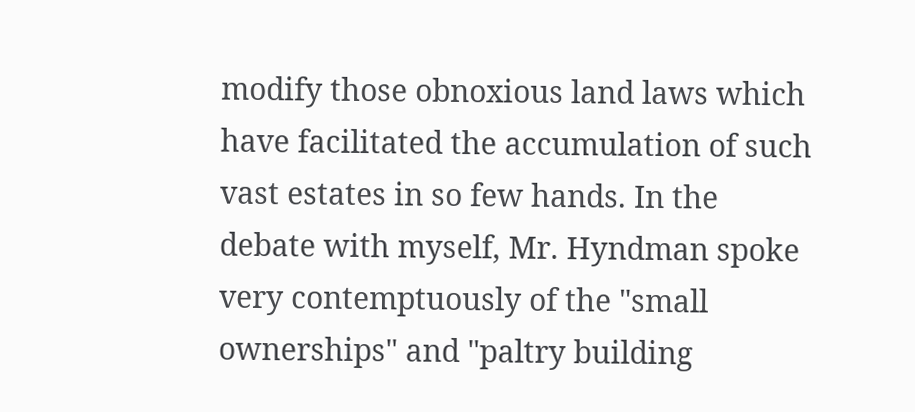modify those obnoxious land laws which have facilitated the accumulation of such vast estates in so few hands. In the debate with myself, Mr. Hyndman spoke very contemptuously of the "small ownerships" and "paltry building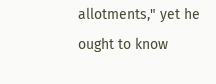allotments," yet he ought to know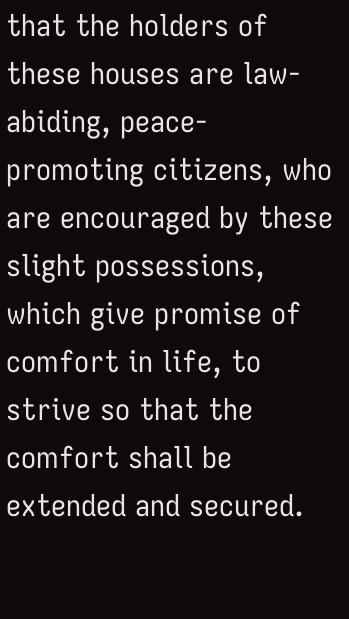that the holders of these houses are law-abiding, peace-promoting citizens, who are encouraged by these slight possessions, which give promise of comfort in life, to strive so that the comfort shall be extended and secured.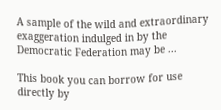A sample of the wild and extraordinary exaggeration indulged in by the Democratic Federation may be ...

This book you can borrow for use directly by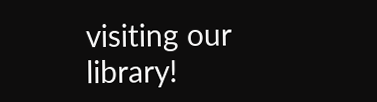visiting our library!